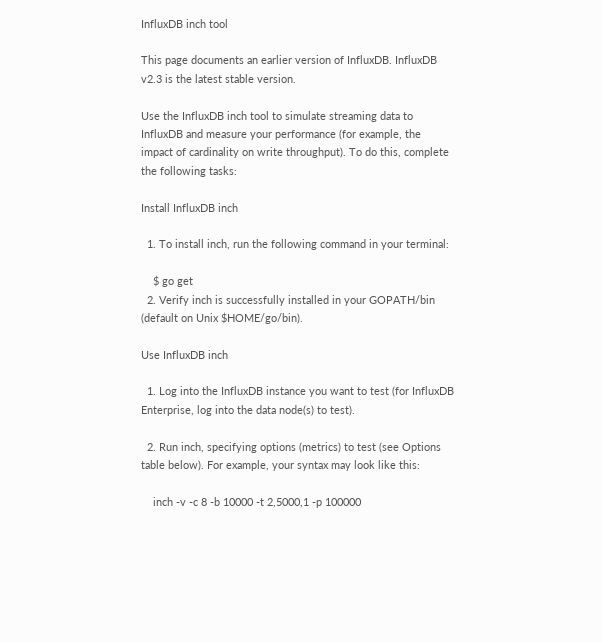InfluxDB inch tool

This page documents an earlier version of InfluxDB. InfluxDB v2.3 is the latest stable version.

Use the InfluxDB inch tool to simulate streaming data to InfluxDB and measure your performance (for example, the impact of cardinality on write throughput). To do this, complete the following tasks:

Install InfluxDB inch

  1. To install inch, run the following command in your terminal:

    $ go get
  2. Verify inch is successfully installed in your GOPATH/bin (default on Unix $HOME/go/bin).

Use InfluxDB inch

  1. Log into the InfluxDB instance you want to test (for InfluxDB Enterprise, log into the data node(s) to test).

  2. Run inch, specifying options (metrics) to test (see Options table below). For example, your syntax may look like this:

    inch -v -c 8 -b 10000 -t 2,5000,1 -p 100000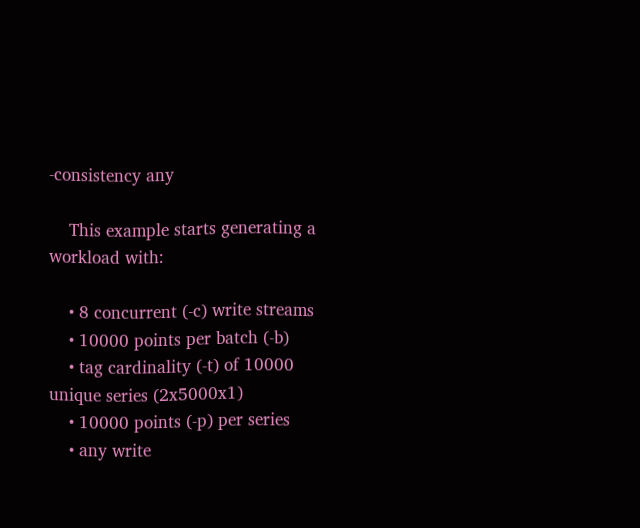-consistency any

    This example starts generating a workload with:

    • 8 concurrent (-c) write streams
    • 10000 points per batch (-b)
    • tag cardinality (-t) of 10000 unique series (2x5000x1)
    • 10000 points (-p) per series
    • any write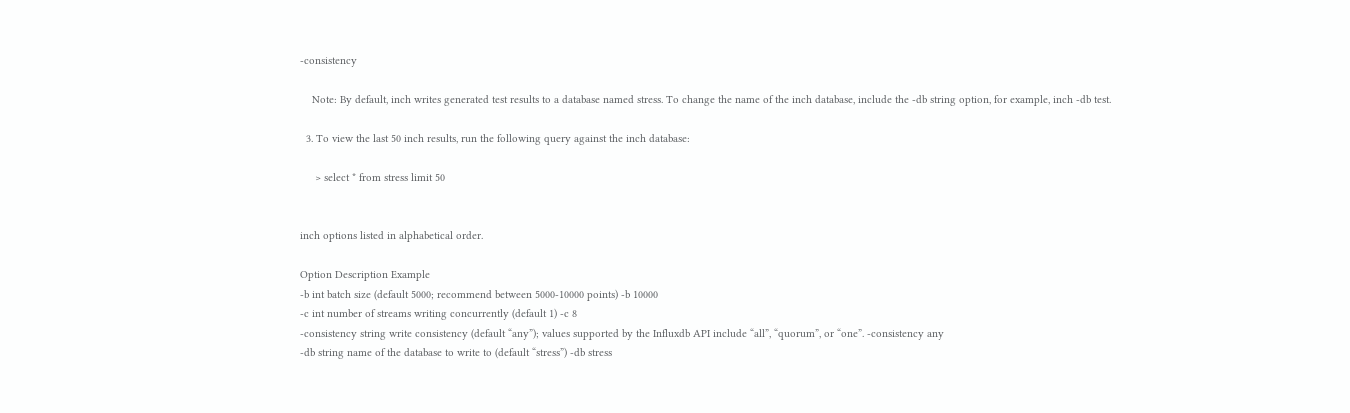-consistency

    Note: By default, inch writes generated test results to a database named stress. To change the name of the inch database, include the -db string option, for example, inch -db test.

  3. To view the last 50 inch results, run the following query against the inch database:

     > select * from stress limit 50


inch options listed in alphabetical order.

Option Description Example
-b int batch size (default 5000; recommend between 5000-10000 points) -b 10000
-c int number of streams writing concurrently (default 1) -c 8
-consistency string write consistency (default “any”); values supported by the Influxdb API include “all”, “quorum”, or “one”. -consistency any
-db string name of the database to write to (default “stress”) -db stress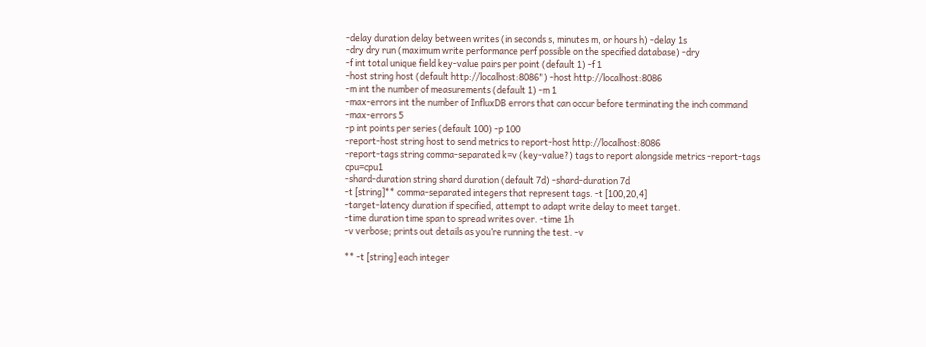-delay duration delay between writes (in seconds s, minutes m, or hours h) -delay 1s
-dry dry run (maximum write performance perf possible on the specified database) -dry
-f int total unique field key-value pairs per point (default 1) -f 1
-host string host (default http://localhost:8086") -host http://localhost:8086
-m int the number of measurements (default 1) -m 1
-max-errors int the number of InfluxDB errors that can occur before terminating the inch command -max-errors 5
-p int points per series (default 100) -p 100
-report-host string host to send metrics to report-host http://localhost:8086
-report-tags string comma-separated k=v (key-value?) tags to report alongside metrics -report-tags cpu=cpu1
-shard-duration string shard duration (default 7d) -shard-duration 7d
-t [string]** comma-separated integers that represent tags. -t [100,20,4]
-target-latency duration if specified, attempt to adapt write delay to meet target.
-time duration time span to spread writes over. -time 1h
-v verbose; prints out details as you’re running the test. -v

** -t [string] each integer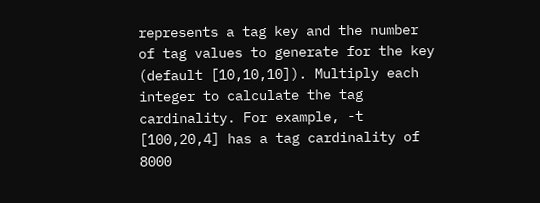represents a tag key and the number of tag values to generate for the key (default [10,10,10]). Multiply each integer to calculate the tag cardinality. For example, -t [100,20,4] has a tag cardinality of 8000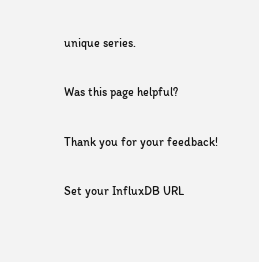unique series.

Was this page helpful?

Thank you for your feedback!

Set your InfluxDB URL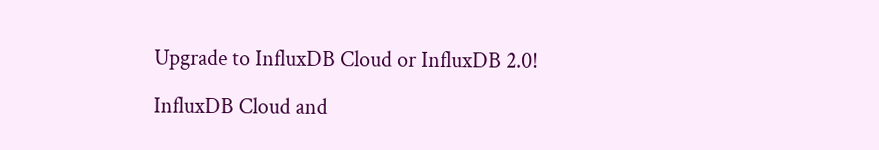Upgrade to InfluxDB Cloud or InfluxDB 2.0!

InfluxDB Cloud and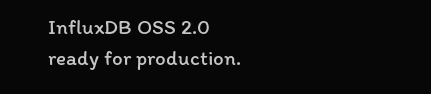InfluxDB OSS 2.0 ready for production.